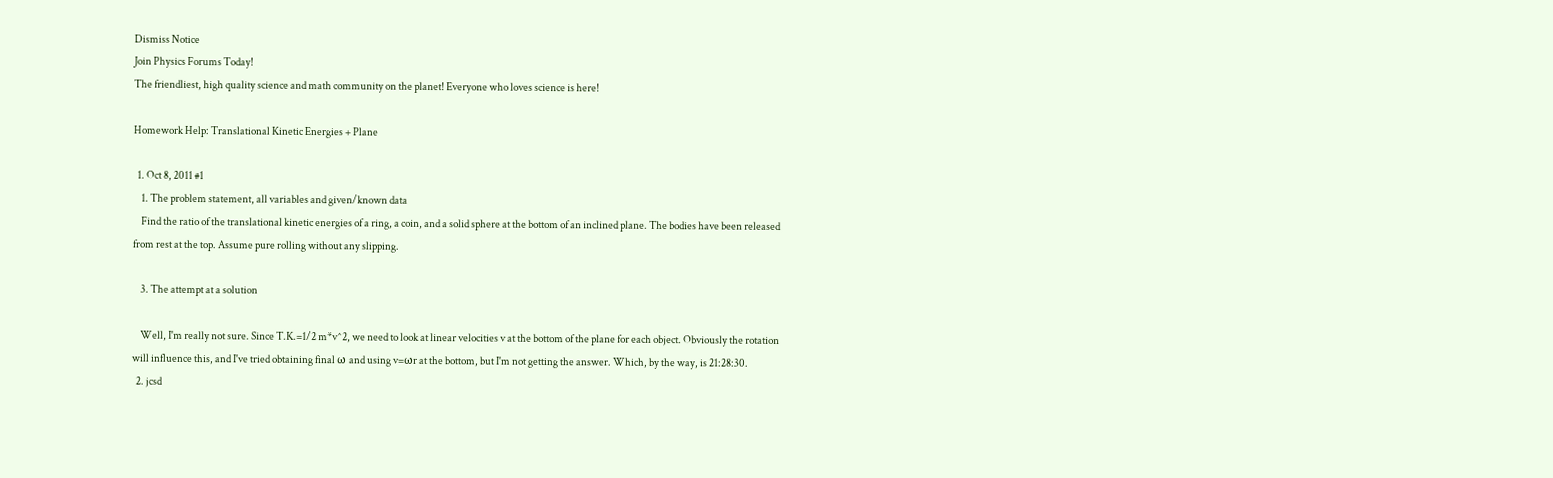Dismiss Notice
Join Physics Forums Today!
The friendliest, high quality science and math community on the planet! Everyone who loves science is here!

Homework Help: Translational Kinetic Energies + Plane

  1. Oct 8, 2011 #1
    1. The problem statement, all variables and given/known data
    Find the ratio of the translational kinetic energies of a ring, a coin, and a solid sphere at the bottom of an inclined plane. The bodies have been released from rest at the top. Assume pure rolling without any slipping.

    3. The attempt at a solution

    Well, I'm really not sure. Since T.K.=1/2 m*v^2, we need to look at linear velocities v at the bottom of the plane for each object. Obviously the rotation will influence this, and I've tried obtaining final ω and using v=ωr at the bottom, but I'm not getting the answer. Which, by the way, is 21:28:30.
  2. jcsd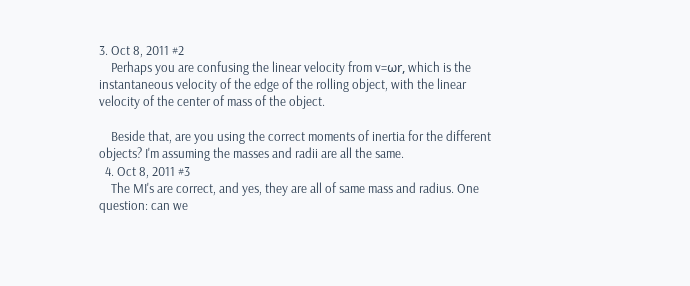3. Oct 8, 2011 #2
    Perhaps you are confusing the linear velocity from v=ωr, which is the instantaneous velocity of the edge of the rolling object, with the linear velocity of the center of mass of the object.

    Beside that, are you using the correct moments of inertia for the different objects? I'm assuming the masses and radii are all the same.
  4. Oct 8, 2011 #3
    The MI's are correct, and yes, they are all of same mass and radius. One question: can we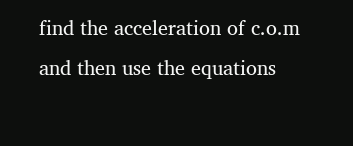find the acceleration of c.o.m and then use the equations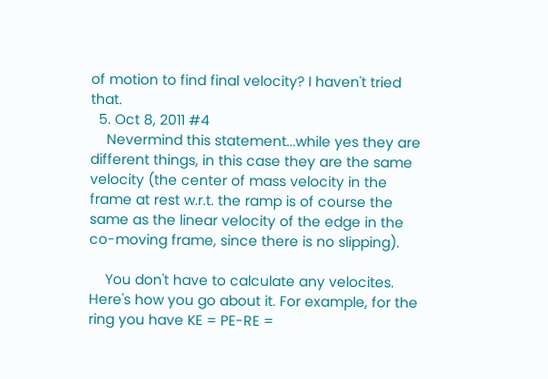of motion to find final velocity? I haven't tried that.
  5. Oct 8, 2011 #4
    Nevermind this statement...while yes they are different things, in this case they are the same velocity (the center of mass velocity in the frame at rest w.r.t. the ramp is of course the same as the linear velocity of the edge in the co-moving frame, since there is no slipping).

    You don't have to calculate any velocites. Here's how you go about it. For example, for the ring you have KE = PE-RE =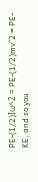PE-(1/2)Iω^2 = PE-(1/2)mv^2 = PE-KE, and so you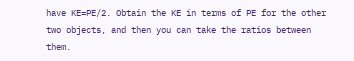have KE=PE/2. Obtain the KE in terms of PE for the other two objects, and then you can take the ratios between them.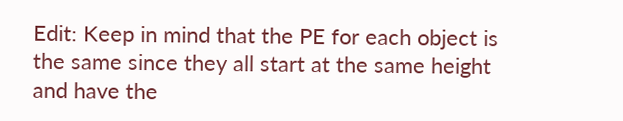Edit: Keep in mind that the PE for each object is the same since they all start at the same height and have the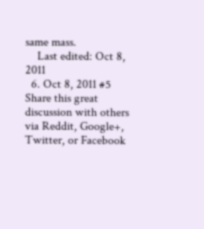same mass.
    Last edited: Oct 8, 2011
  6. Oct 8, 2011 #5
Share this great discussion with others via Reddit, Google+, Twitter, or Facebook